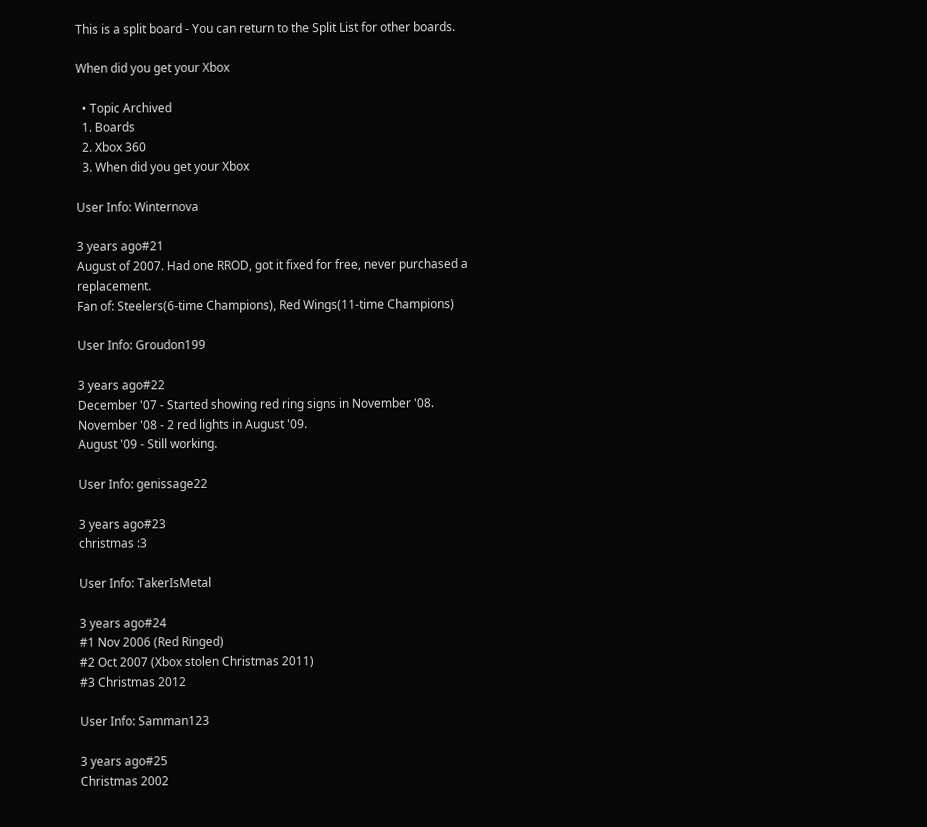This is a split board - You can return to the Split List for other boards.

When did you get your Xbox

  • Topic Archived
  1. Boards
  2. Xbox 360
  3. When did you get your Xbox

User Info: Winternova

3 years ago#21
August of 2007. Had one RROD, got it fixed for free, never purchased a replacement.
Fan of: Steelers(6-time Champions), Red Wings(11-time Champions)

User Info: Groudon199

3 years ago#22
December '07 - Started showing red ring signs in November '08.
November '08 - 2 red lights in August '09.
August '09 - Still working.

User Info: genissage22

3 years ago#23
christmas :3

User Info: TakerIsMetal

3 years ago#24
#1 Nov 2006 (Red Ringed)
#2 Oct 2007 (Xbox stolen Christmas 2011)
#3 Christmas 2012

User Info: Samman123

3 years ago#25
Christmas 2002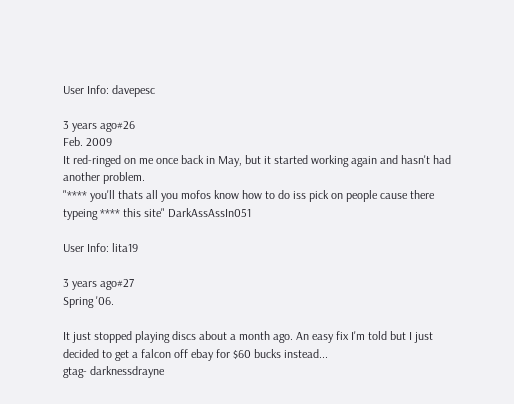User Info: davepesc

3 years ago#26
Feb. 2009
It red-ringed on me once back in May, but it started working again and hasn't had another problem.
"**** you'll thats all you mofos know how to do iss pick on people cause there typeing **** this site" DarkAssAssIn051

User Info: lita19

3 years ago#27
Spring '06.

It just stopped playing discs about a month ago. An easy fix I'm told but I just decided to get a falcon off ebay for $60 bucks instead...
gtag- darknessdrayne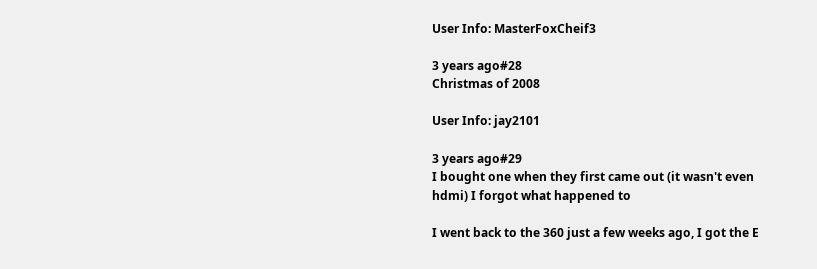User Info: MasterFoxCheif3

3 years ago#28
Christmas of 2008

User Info: jay2101

3 years ago#29
I bought one when they first came out (it wasn't even hdmi) I forgot what happened to

I went back to the 360 just a few weeks ago, I got the E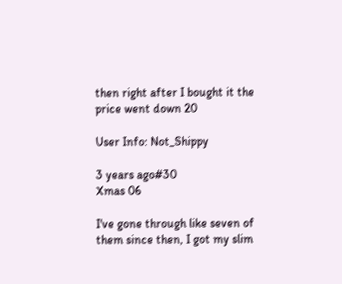then right after I bought it the price went down 20

User Info: Not_Shippy

3 years ago#30
Xmas 06

I've gone through like seven of them since then, I got my slim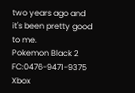two years ago and it's been pretty good to me.
Pokemon Black 2 FC:0476-9471-9375
Xbox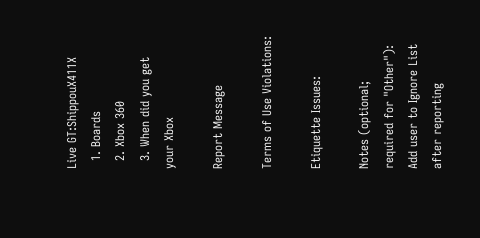Live GT:ShippouX411X
  1. Boards
  2. Xbox 360
  3. When did you get your Xbox

Report Message

Terms of Use Violations:

Etiquette Issues:

Notes (optional; required for "Other"):
Add user to Ignore List after reporting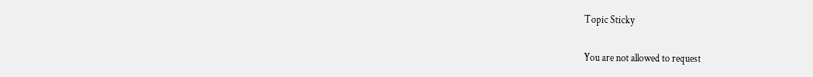Topic Sticky

You are not allowed to request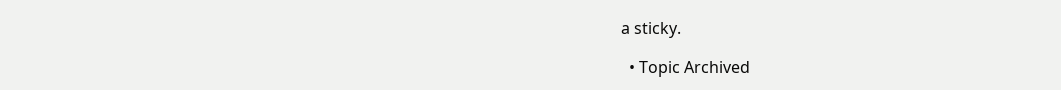a sticky.

  • Topic Archived